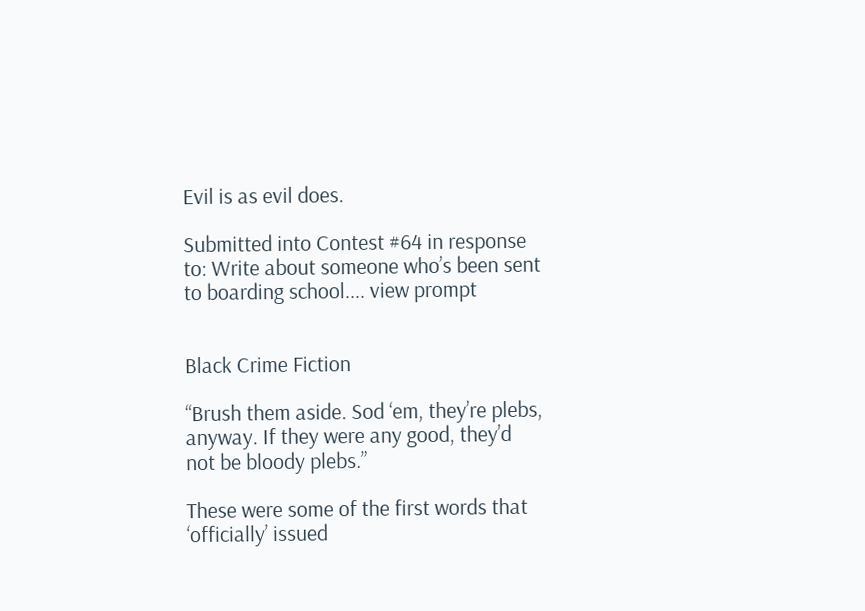Evil is as evil does.

Submitted into Contest #64 in response to: Write about someone who’s been sent to boarding school.... view prompt


Black Crime Fiction

“Brush them aside. Sod ‘em, they’re plebs, anyway. If they were any good, they’d not be bloody plebs.”

These were some of the first words that ‘officially’ issued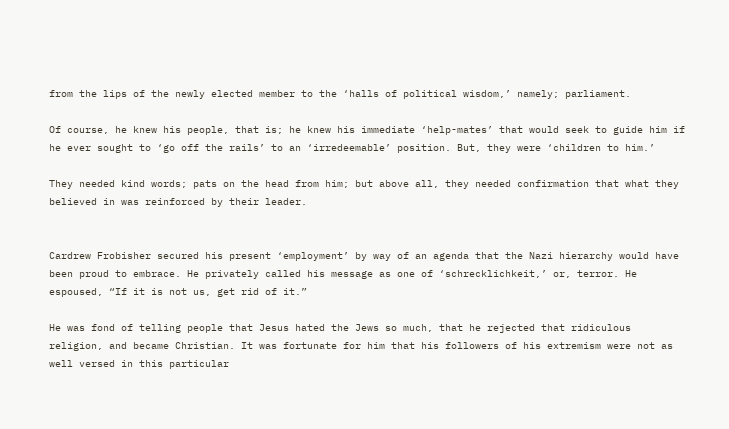from the lips of the newly elected member to the ‘halls of political wisdom,’ namely; parliament.

Of course, he knew his people, that is; he knew his immediate ‘help-mates’ that would seek to guide him if he ever sought to ‘go off the rails’ to an ‘irredeemable’ position. But, they were ‘children to him.’

They needed kind words; pats on the head from him; but above all, they needed confirmation that what they believed in was reinforced by their leader.


Cardrew Frobisher secured his present ‘employment’ by way of an agenda that the Nazi hierarchy would have been proud to embrace. He privately called his message as one of ‘schrecklichkeit,’ or, terror. He espoused, “If it is not us, get rid of it.”

He was fond of telling people that Jesus hated the Jews so much, that he rejected that ridiculous religion, and became Christian. It was fortunate for him that his followers of his extremism were not as well versed in this particular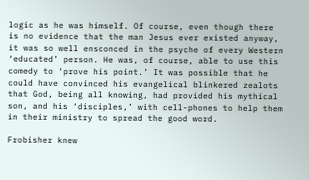logic as he was himself. Of course, even though there is no evidence that the man Jesus ever existed anyway, it was so well ensconced in the psyche of every Western ‘educated’ person. He was, of course, able to use this comedy to ‘prove his point.’ It was possible that he could have convinced his evangelical blinkered zealots that God, being all knowing, had provided his mythical son, and his ‘disciples,’ with cell-phones to help them in their ministry to spread the good word.

Frobisher knew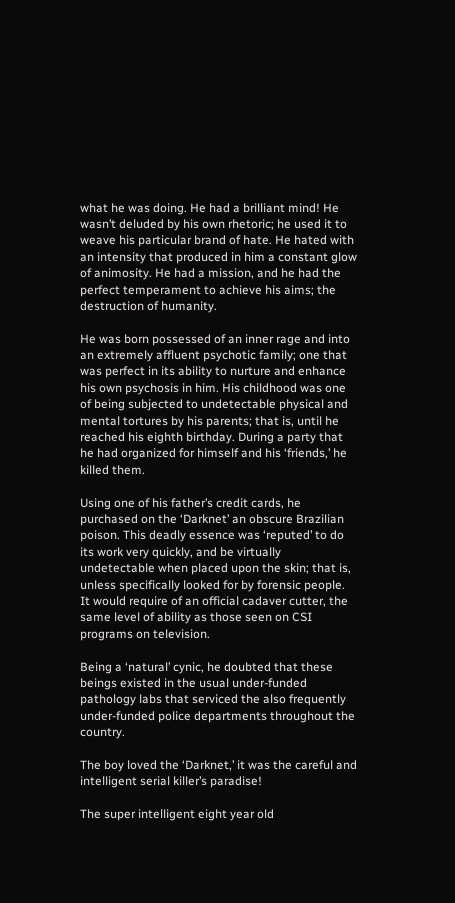what he was doing. He had a brilliant mind! He wasn’t deluded by his own rhetoric; he used it to weave his particular brand of hate. He hated with an intensity that produced in him a constant glow of animosity. He had a mission, and he had the perfect temperament to achieve his aims; the destruction of humanity.

He was born possessed of an inner rage and into an extremely affluent psychotic family; one that was perfect in its ability to nurture and enhance his own psychosis in him. His childhood was one of being subjected to undetectable physical and mental tortures by his parents; that is, until he reached his eighth birthday. During a party that he had organized for himself and his ‘friends,’ he killed them.

Using one of his father’s credit cards, he purchased on the ‘Darknet’ an obscure Brazilian poison. This deadly essence was ‘reputed’ to do its work very quickly, and be virtually undetectable when placed upon the skin; that is, unless specifically looked for by forensic people. It would require of an official cadaver cutter, the same level of ability as those seen on CSI programs on television.

Being a ‘natural’ cynic, he doubted that these beings existed in the usual under-funded pathology labs that serviced the also frequently under-funded police departments throughout the country.

The boy loved the ‘Darknet,’ it was the careful and intelligent serial killer’s paradise!

The super intelligent eight year old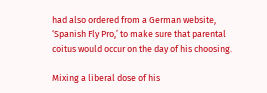had also ordered from a German website, ‘Spanish Fly Pro,’ to make sure that parental coitus would occur on the day of his choosing.

Mixing a liberal dose of his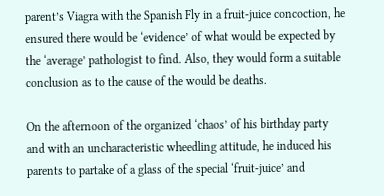parent’s Viagra with the Spanish Fly in a fruit-juice concoction, he ensured there would be ‘evidence’ of what would be expected by the ‘average’ pathologist to find. Also, they would form a suitable conclusion as to the cause of the would be deaths.

On the afternoon of the organized ‘chaos’ of his birthday party and with an uncharacteristic wheedling attitude, he induced his parents to partake of a glass of the special ‘fruit-juice’ and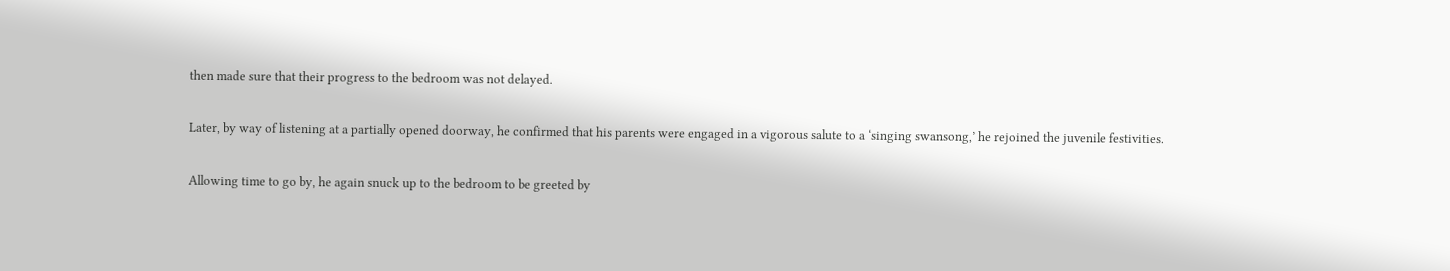then made sure that their progress to the bedroom was not delayed.

Later, by way of listening at a partially opened doorway, he confirmed that his parents were engaged in a vigorous salute to a ‘singing swansong,’ he rejoined the juvenile festivities.

Allowing time to go by, he again snuck up to the bedroom to be greeted by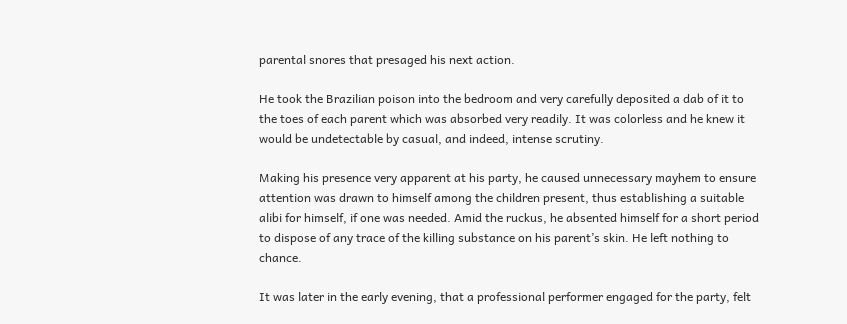parental snores that presaged his next action.

He took the Brazilian poison into the bedroom and very carefully deposited a dab of it to the toes of each parent which was absorbed very readily. It was colorless and he knew it would be undetectable by casual, and indeed, intense scrutiny.

Making his presence very apparent at his party, he caused unnecessary mayhem to ensure attention was drawn to himself among the children present, thus establishing a suitable alibi for himself, if one was needed. Amid the ruckus, he absented himself for a short period to dispose of any trace of the killing substance on his parent’s skin. He left nothing to chance.

It was later in the early evening, that a professional performer engaged for the party, felt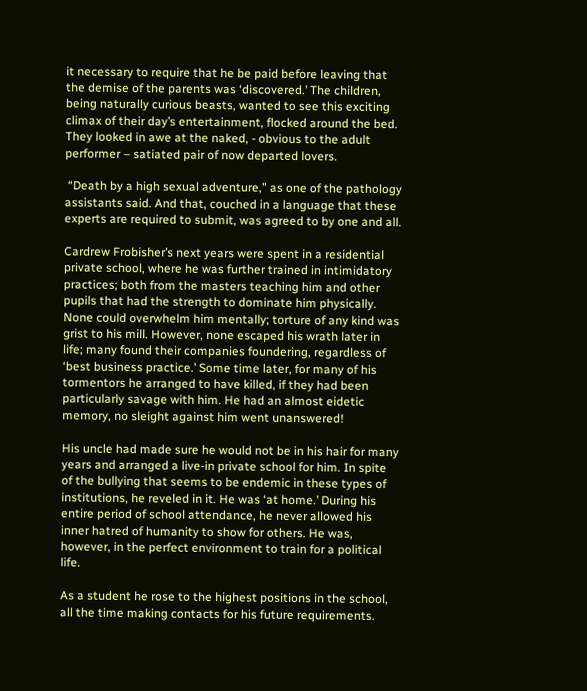it necessary to require that he be paid before leaving that the demise of the parents was ‘discovered.’ The children, being naturally curious beasts, wanted to see this exciting climax of their day’s entertainment, flocked around the bed. They looked in awe at the naked, - obvious to the adult performer – satiated pair of now departed lovers.

 “Death by a high sexual adventure,” as one of the pathology assistants said. And that, couched in a language that these experts are required to submit, was agreed to by one and all.

Cardrew Frobisher’s next years were spent in a residential private school, where he was further trained in intimidatory practices; both from the masters teaching him and other pupils that had the strength to dominate him physically. None could overwhelm him mentally; torture of any kind was grist to his mill. However, none escaped his wrath later in life; many found their companies foundering, regardless of ‘best business practice.’ Some time later, for many of his tormentors he arranged to have killed, if they had been particularly savage with him. He had an almost eidetic memory, no sleight against him went unanswered!

His uncle had made sure he would not be in his hair for many years and arranged a live-in private school for him. In spite of the bullying that seems to be endemic in these types of institutions, he reveled in it. He was ‘at home.’ During his entire period of school attendance, he never allowed his inner hatred of humanity to show for others. He was, however, in the perfect environment to train for a political life.

As a student he rose to the highest positions in the school, all the time making contacts for his future requirements.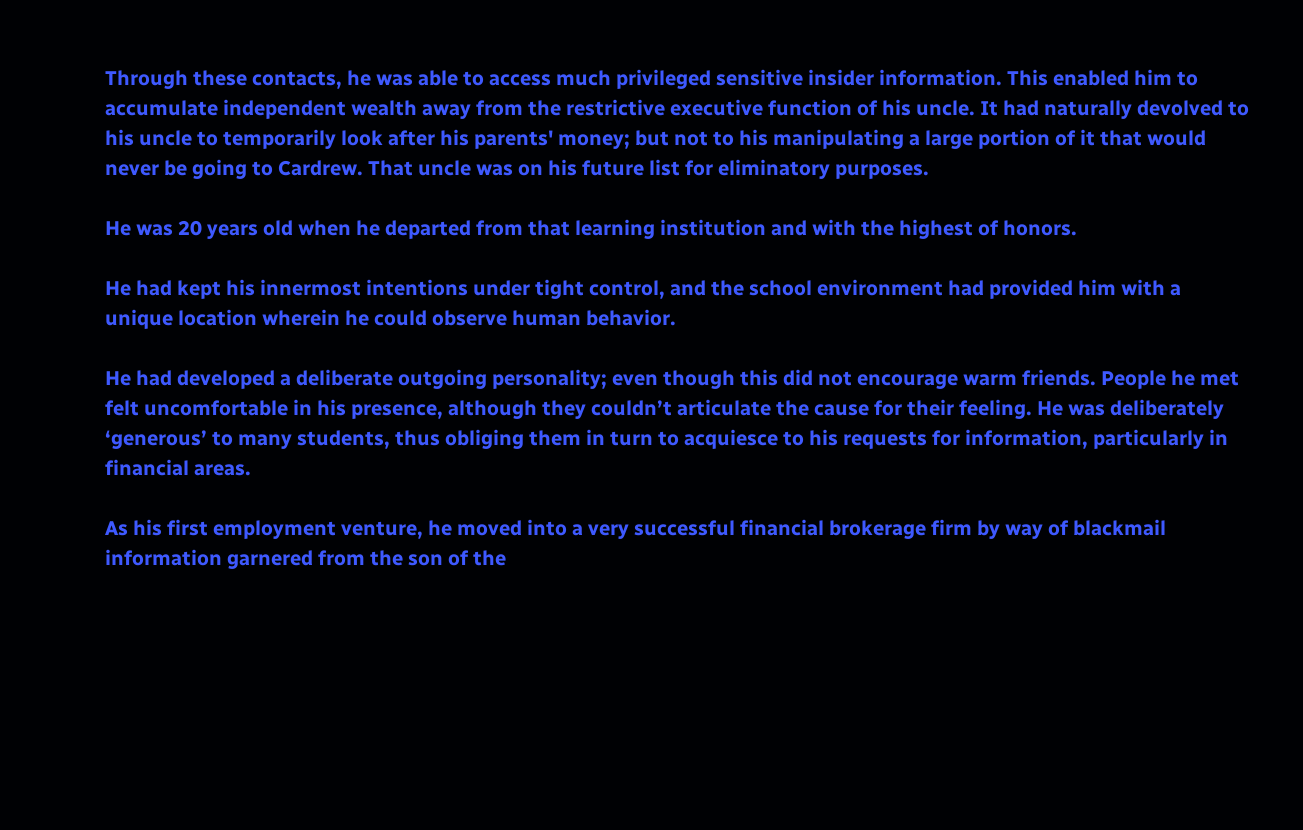Through these contacts, he was able to access much privileged sensitive insider information. This enabled him to accumulate independent wealth away from the restrictive executive function of his uncle. It had naturally devolved to his uncle to temporarily look after his parents' money; but not to his manipulating a large portion of it that would never be going to Cardrew. That uncle was on his future list for eliminatory purposes.

He was 20 years old when he departed from that learning institution and with the highest of honors.

He had kept his innermost intentions under tight control, and the school environment had provided him with a unique location wherein he could observe human behavior.

He had developed a deliberate outgoing personality; even though this did not encourage warm friends. People he met felt uncomfortable in his presence, although they couldn’t articulate the cause for their feeling. He was deliberately ‘generous’ to many students, thus obliging them in turn to acquiesce to his requests for information, particularly in financial areas.

As his first employment venture, he moved into a very successful financial brokerage firm by way of blackmail information garnered from the son of the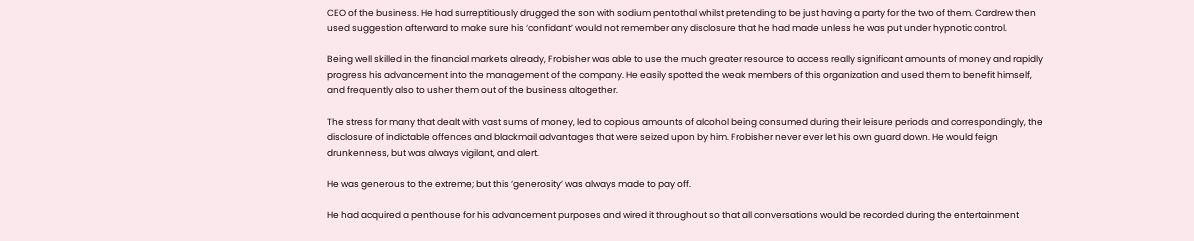CEO of the business. He had surreptitiously drugged the son with sodium pentothal whilst pretending to be just having a party for the two of them. Cardrew then used suggestion afterward to make sure his ‘confidant’ would not remember any disclosure that he had made unless he was put under hypnotic control.

Being well skilled in the financial markets already, Frobisher was able to use the much greater resource to access really significant amounts of money and rapidly progress his advancement into the management of the company. He easily spotted the weak members of this organization and used them to benefit himself, and frequently also to usher them out of the business altogether.

The stress for many that dealt with vast sums of money, led to copious amounts of alcohol being consumed during their leisure periods and correspondingly, the disclosure of indictable offences and blackmail advantages that were seized upon by him. Frobisher never ever let his own guard down. He would feign drunkenness, but was always vigilant, and alert.

He was generous to the extreme; but this ‘generosity’ was always made to pay off.

He had acquired a penthouse for his advancement purposes and wired it throughout so that all conversations would be recorded during the entertainment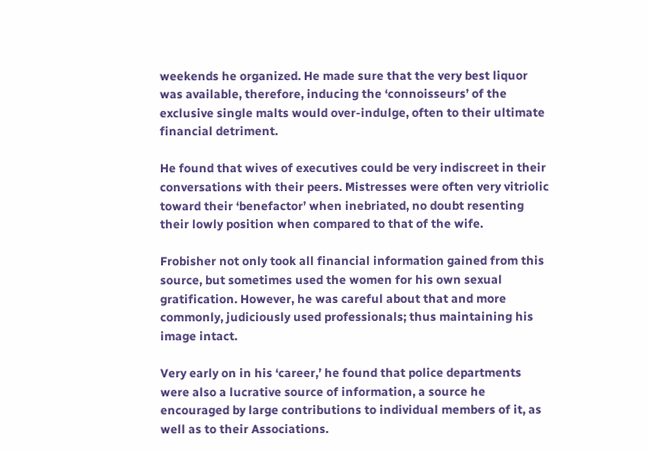weekends he organized. He made sure that the very best liquor was available, therefore, inducing the ‘connoisseurs’ of the exclusive single malts would over-indulge, often to their ultimate financial detriment.

He found that wives of executives could be very indiscreet in their conversations with their peers. Mistresses were often very vitriolic toward their ‘benefactor’ when inebriated, no doubt resenting their lowly position when compared to that of the wife.

Frobisher not only took all financial information gained from this source, but sometimes used the women for his own sexual gratification. However, he was careful about that and more commonly, judiciously used professionals; thus maintaining his image intact.

Very early on in his ‘career,’ he found that police departments were also a lucrative source of information, a source he encouraged by large contributions to individual members of it, as well as to their Associations.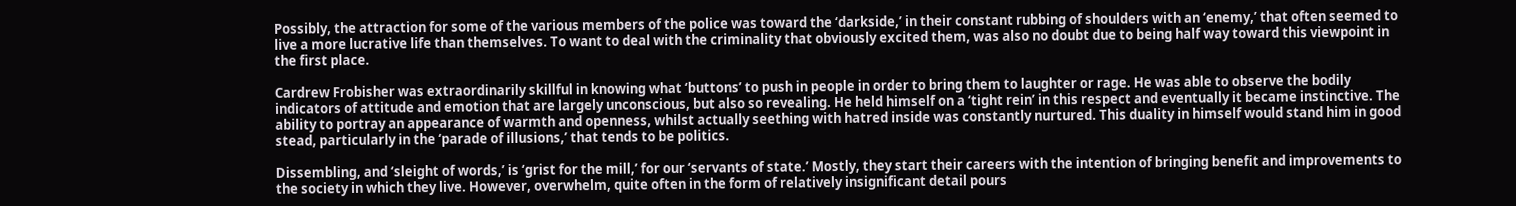Possibly, the attraction for some of the various members of the police was toward the ‘darkside,’ in their constant rubbing of shoulders with an ‘enemy,’ that often seemed to live a more lucrative life than themselves. To want to deal with the criminality that obviously excited them, was also no doubt due to being half way toward this viewpoint in the first place.

Cardrew Frobisher was extraordinarily skillful in knowing what ‘buttons’ to push in people in order to bring them to laughter or rage. He was able to observe the bodily indicators of attitude and emotion that are largely unconscious, but also so revealing. He held himself on a ‘tight rein’ in this respect and eventually it became instinctive. The ability to portray an appearance of warmth and openness, whilst actually seething with hatred inside was constantly nurtured. This duality in himself would stand him in good stead, particularly in the ‘parade of illusions,’ that tends to be politics.

Dissembling, and ‘sleight of words,’ is ‘grist for the mill,’ for our ‘servants of state.’ Mostly, they start their careers with the intention of bringing benefit and improvements to the society in which they live. However, overwhelm, quite often in the form of relatively insignificant detail pours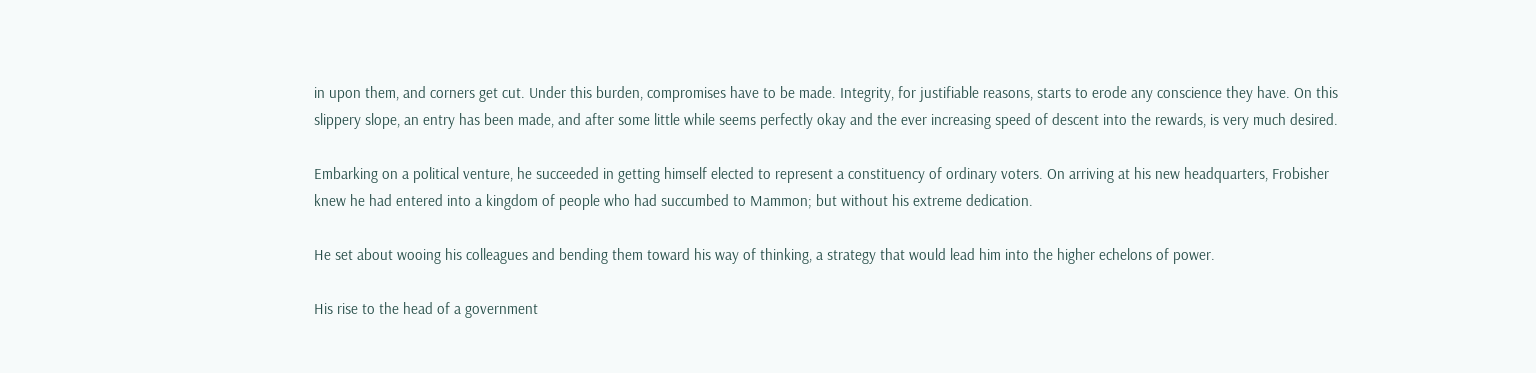in upon them, and corners get cut. Under this burden, compromises have to be made. Integrity, for justifiable reasons, starts to erode any conscience they have. On this slippery slope, an entry has been made, and after some little while seems perfectly okay and the ever increasing speed of descent into the rewards, is very much desired.

Embarking on a political venture, he succeeded in getting himself elected to represent a constituency of ordinary voters. On arriving at his new headquarters, Frobisher knew he had entered into a kingdom of people who had succumbed to Mammon; but without his extreme dedication.

He set about wooing his colleagues and bending them toward his way of thinking, a strategy that would lead him into the higher echelons of power.

His rise to the head of a government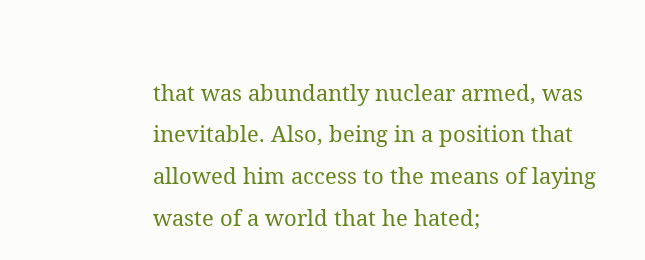that was abundantly nuclear armed, was inevitable. Also, being in a position that allowed him access to the means of laying waste of a world that he hated;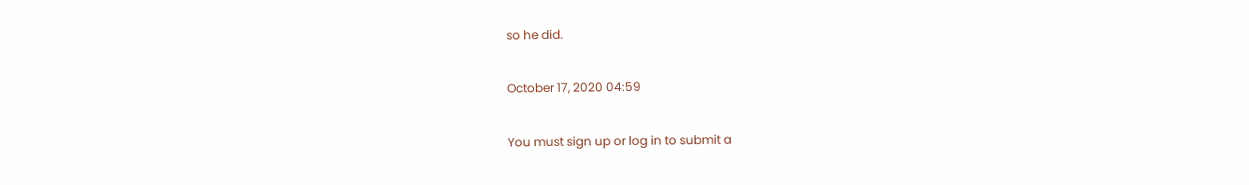so he did.

October 17, 2020 04:59

You must sign up or log in to submit a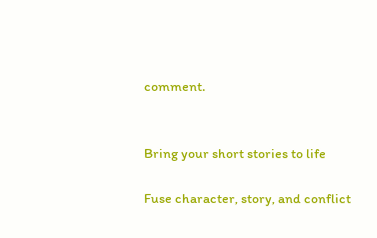comment.


Bring your short stories to life

Fuse character, story, and conflict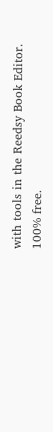with tools in the Reedsy Book Editor. 100% free.